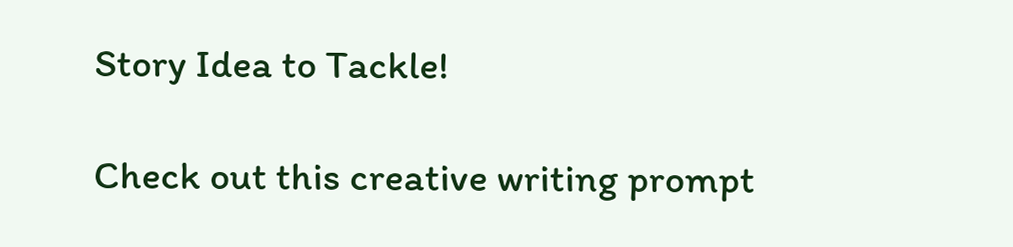Story Idea to Tackle!

Check out this creative writing prompt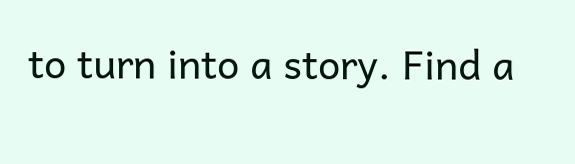to turn into a story. Find a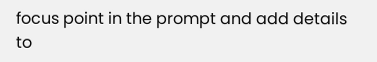focus point in the prompt and add details to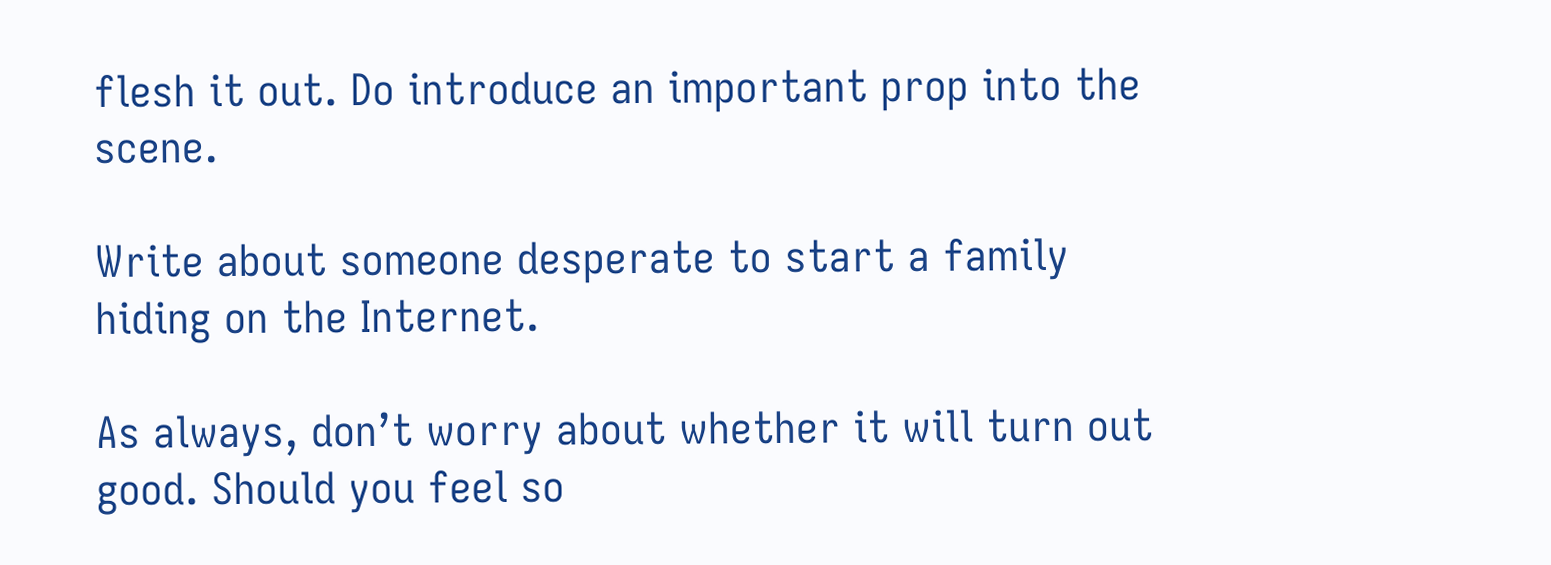flesh it out. Do introduce an important prop into the scene.

Write about someone desperate to start a family hiding on the Internet.

As always, don’t worry about whether it will turn out good. Should you feel so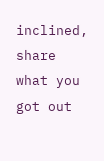inclined, share what you got out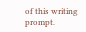of this writing prompt.